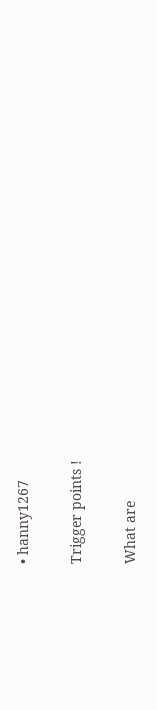• hanny1267

Trigger points !

What are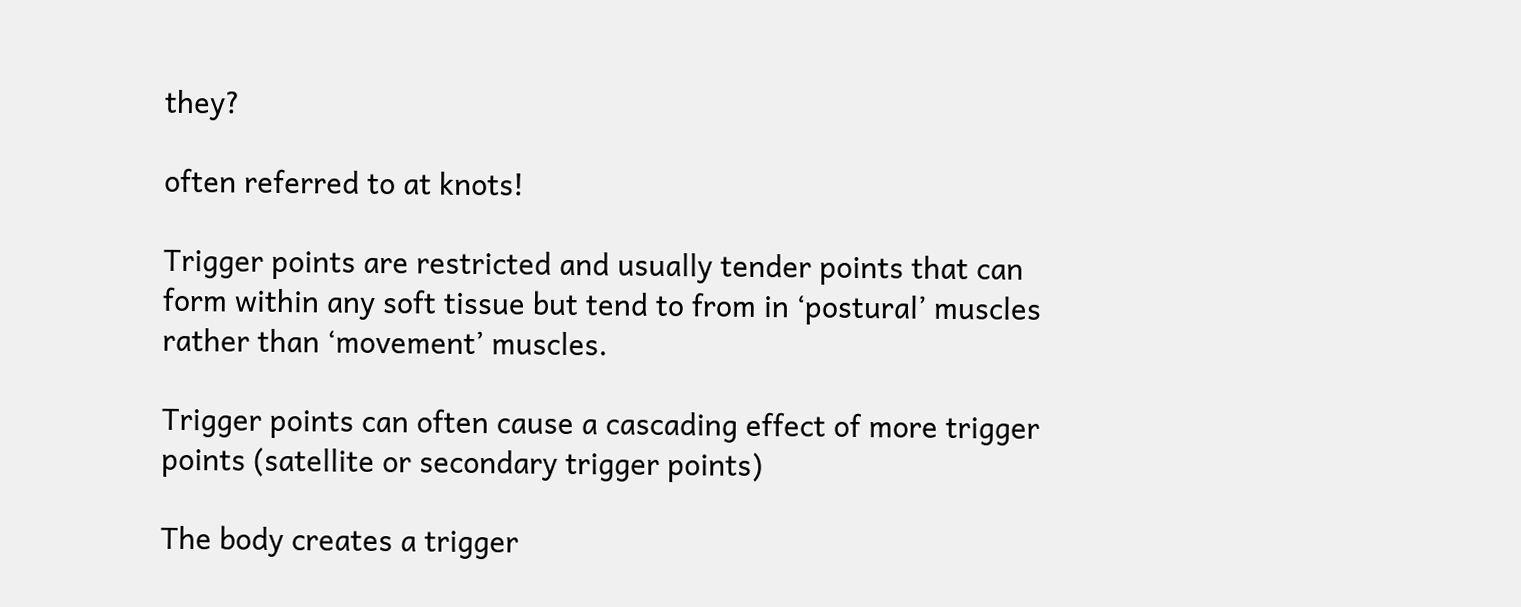they?

often referred to at knots!

Trigger points are restricted and usually tender points that can form within any soft tissue but tend to from in ‘postural’ muscles rather than ‘movement’ muscles.

Trigger points can often cause a cascading effect of more trigger points (satellite or secondary trigger points)

The body creates a trigger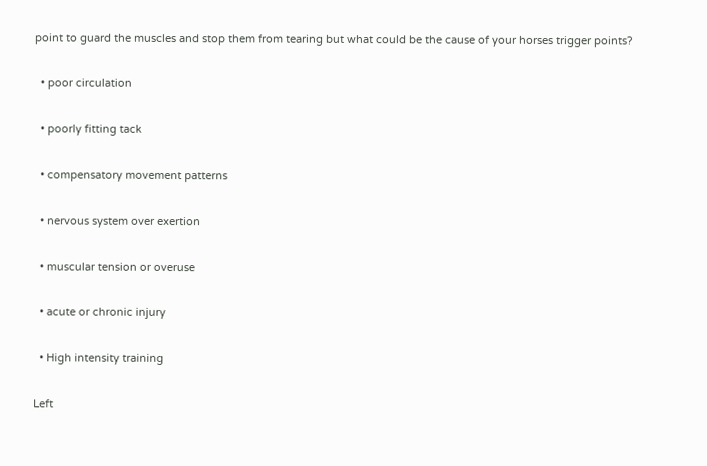point to guard the muscles and stop them from tearing but what could be the cause of your horses trigger points?

  • poor circulation

  • poorly fitting tack

  • compensatory movement patterns

  • nervous system over exertion

  • muscular tension or overuse

  • acute or chronic injury

  • High intensity training

Left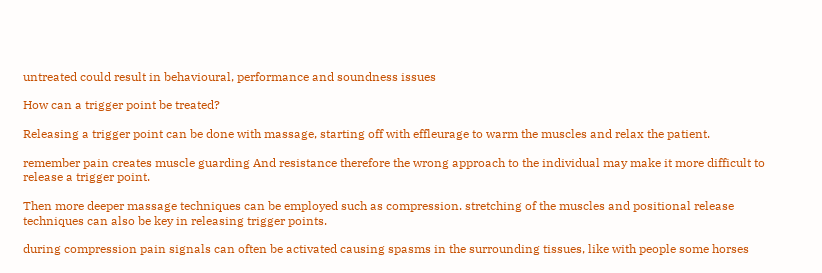untreated could result in behavioural, performance and soundness issues

How can a trigger point be treated?

Releasing a trigger point can be done with massage, starting off with effleurage to warm the muscles and relax the patient.

remember pain creates muscle guarding And resistance therefore the wrong approach to the individual may make it more difficult to release a trigger point.

Then more deeper massage techniques can be employed such as compression. stretching of the muscles and positional release techniques can also be key in releasing trigger points.

during compression pain signals can often be activated causing spasms in the surrounding tissues, like with people some horses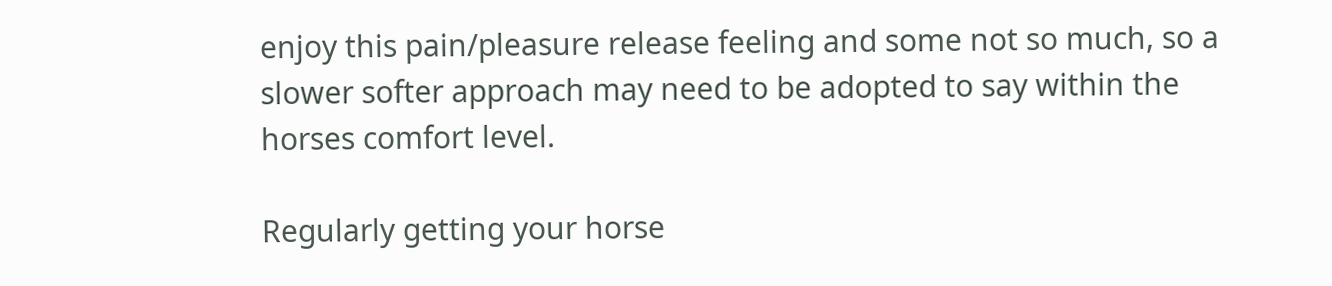enjoy this pain/pleasure release feeling and some not so much, so a slower softer approach may need to be adopted to say within the horses comfort level.

Regularly getting your horse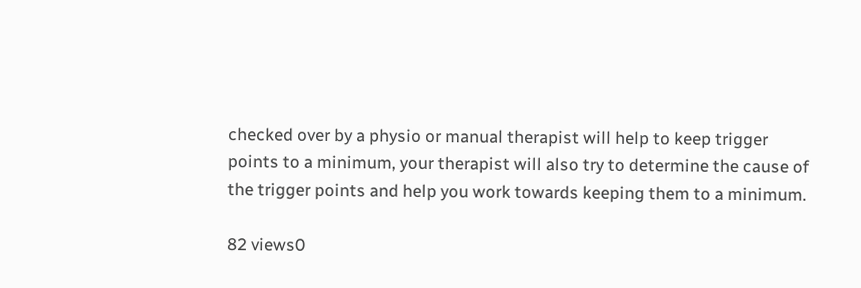checked over by a physio or manual therapist will help to keep trigger points to a minimum, your therapist will also try to determine the cause of the trigger points and help you work towards keeping them to a minimum.

82 views0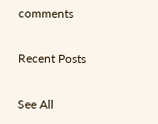comments

Recent Posts

See All